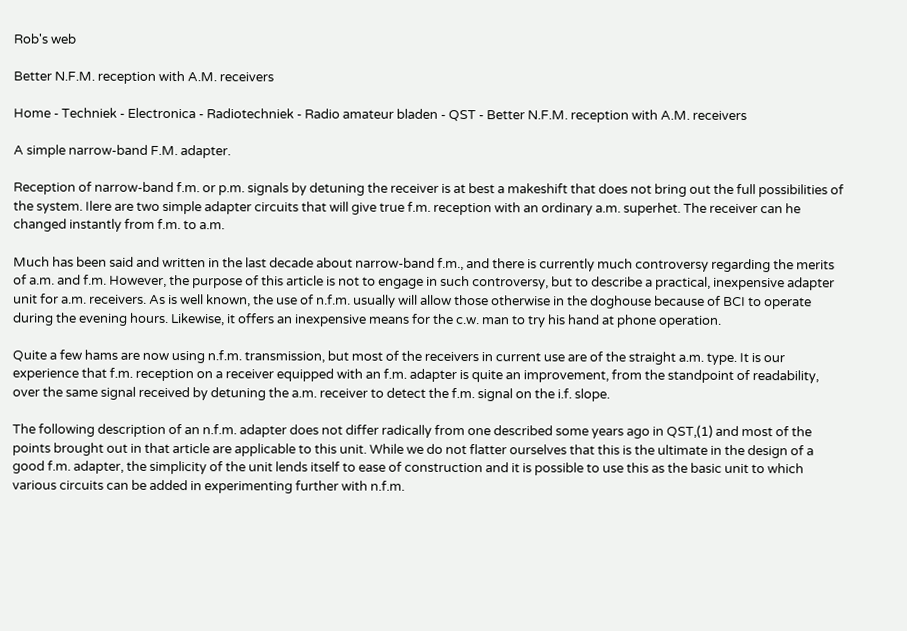Rob's web

Better N.F.M. reception with A.M. receivers

Home - Techniek - Electronica - Radiotechniek - Radio amateur bladen - QST - Better N.F.M. reception with A.M. receivers

A simple narrow-band F.M. adapter.

Reception of narrow-band f.m. or p.m. signals by detuning the receiver is at best a makeshift that does not bring out the full possibilities of the system. Ilere are two simple adapter circuits that will give true f.m. reception with an ordinary a.m. superhet. The receiver can he changed instantly from f.m. to a.m.

Much has been said and written in the last decade about narrow-band f.m., and there is currently much controversy regarding the merits of a.m. and f.m. However, the purpose of this article is not to engage in such controversy, but to describe a practical, inexpensive adapter unit for a.m. receivers. As is well known, the use of n.f.m. usually will allow those otherwise in the doghouse because of BCI to operate during the evening hours. Likewise, it offers an inexpensive means for the c.w. man to try his hand at phone operation.

Quite a few hams are now using n.f.m. transmission, but most of the receivers in current use are of the straight a.m. type. It is our experience that f.m. reception on a receiver equipped with an f.m. adapter is quite an improvement, from the standpoint of readability, over the same signal received by detuning the a.m. receiver to detect the f.m. signal on the i.f. slope.

The following description of an n.f.m. adapter does not differ radically from one described some years ago in QST,(1) and most of the points brought out in that article are applicable to this unit. While we do not flatter ourselves that this is the ultimate in the design of a good f.m. adapter, the simplicity of the unit lends itself to ease of construction and it is possible to use this as the basic unit to which various circuits can be added in experimenting further with n.f.m.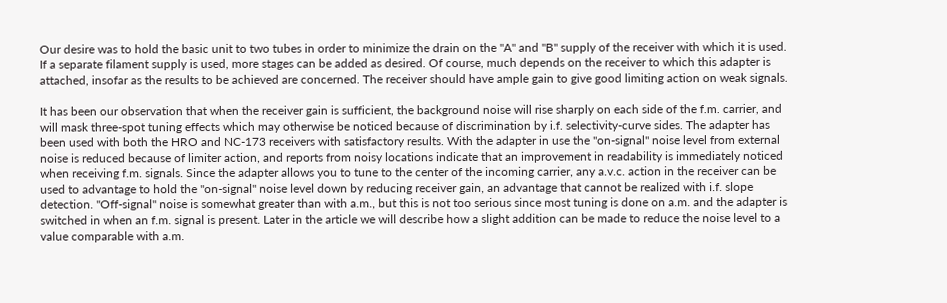Our desire was to hold the basic unit to two tubes in order to minimize the drain on the "A" and "B" supply of the receiver with which it is used. If a separate filament supply is used, more stages can be added as desired. Of course, much depends on the receiver to which this adapter is attached, insofar as the results to be achieved are concerned. The receiver should have ample gain to give good limiting action on weak signals.

It has been our observation that when the receiver gain is sufficient, the background noise will rise sharply on each side of the f.m. carrier, and will mask three-spot tuning effects which may otherwise be noticed because of discrimination by i.f. selectivity-curve sides. The adapter has been used with both the HRO and NC-173 receivers with satisfactory results. With the adapter in use the "on-signal" noise level from external noise is reduced because of limiter action, and reports from noisy locations indicate that an improvement in readability is immediately noticed when receiving f.m. signals. Since the adapter allows you to tune to the center of the incoming carrier, any a.v.c. action in the receiver can be used to advantage to hold the "on-signal" noise level down by reducing receiver gain, an advantage that cannot be realized with i.f. slope detection. "Off-signal" noise is somewhat greater than with a.m., but this is not too serious since most tuning is done on a.m. and the adapter is switched in when an f.m. signal is present. Later in the article we will describe how a slight addition can be made to reduce the noise level to a value comparable with a.m.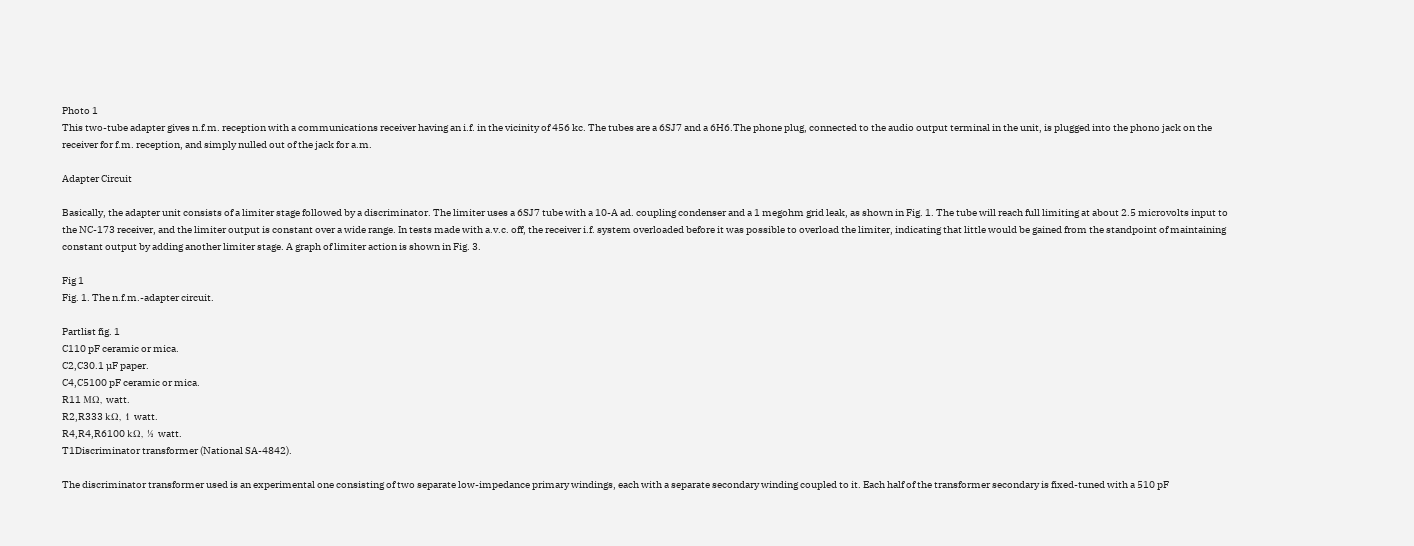Photo 1
This two-tube adapter gives n.f.m. reception with a communications receiver having an i.f. in the vicinity of 456 kc. The tubes are a 6SJ7 and a 6H6.The phone plug, connected to the audio output terminal in the unit, is plugged into the phono jack on the receiver for f.m. reception, and simply nulled out of the jack for a.m.

Adapter Circuit

Basically, the adapter unit consists of a limiter stage followed by a discriminator. The limiter uses a 6SJ7 tube with a 10-A ad. coupling condenser and a 1 megohm grid leak, as shown in Fig. 1. The tube will reach full limiting at about 2.5 microvolts input to the NC-173 receiver, and the limiter output is constant over a wide range. In tests made with a.v.c. off, the receiver i.f. system overloaded before it was possible to overload the limiter, indicating that little would be gained from the standpoint of maintaining constant output by adding another limiter stage. A graph of limiter action is shown in Fig. 3.

Fig 1
Fig. 1. The n.f.m.-adapter circuit.

Partlist fig. 1
C110 pF ceramic or mica.
C2,C30.1 µF paper.
C4,C5100 pF ceramic or mica.
R11 MΩ, watt.
R2,R333 kΩ, 1 watt.
R4,R4,R6100 kΩ, ½ watt.
T1Discriminator transformer (National SA-4842).

The discriminator transformer used is an experimental one consisting of two separate low-impedance primary windings, each with a separate secondary winding coupled to it. Each half of the transformer secondary is fixed-tuned with a 510 pF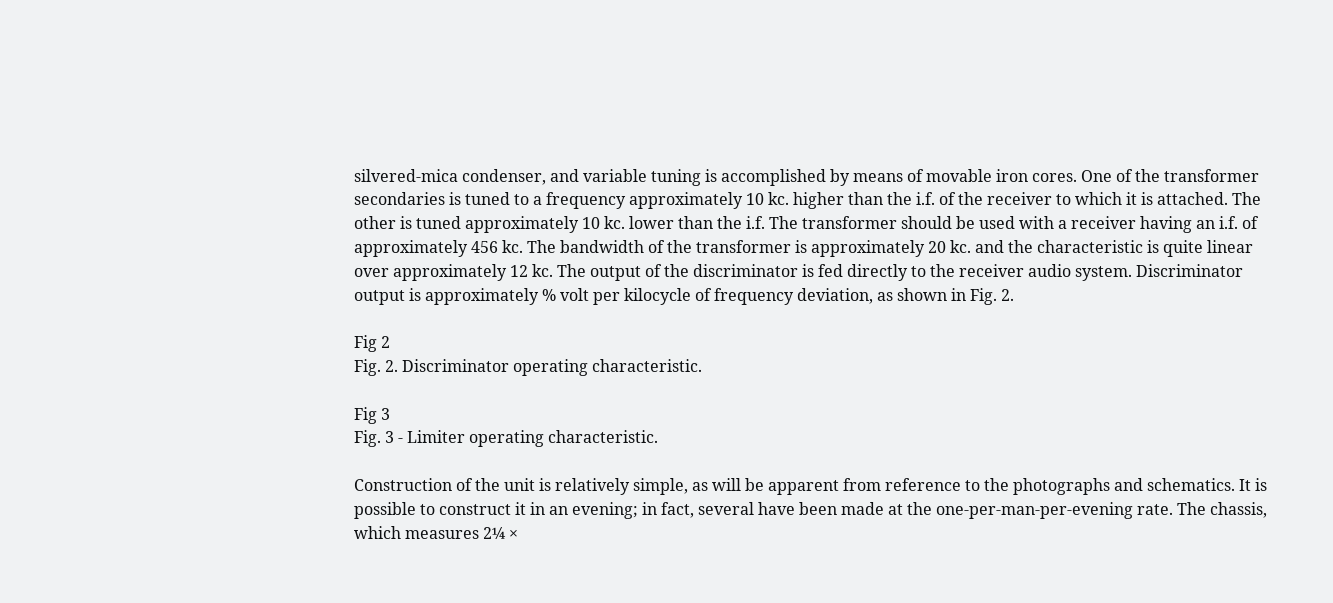silvered-mica condenser, and variable tuning is accomplished by means of movable iron cores. One of the transformer secondaries is tuned to a frequency approximately 10 kc. higher than the i.f. of the receiver to which it is attached. The other is tuned approximately 10 kc. lower than the i.f. The transformer should be used with a receiver having an i.f. of approximately 456 kc. The bandwidth of the transformer is approximately 20 kc. and the characteristic is quite linear over approximately 12 kc. The output of the discriminator is fed directly to the receiver audio system. Discriminator output is approximately % volt per kilocycle of frequency deviation, as shown in Fig. 2.

Fig 2
Fig. 2. Discriminator operating characteristic.

Fig 3
Fig. 3 - Limiter operating characteristic.

Construction of the unit is relatively simple, as will be apparent from reference to the photographs and schematics. It is possible to construct it in an evening; in fact, several have been made at the one-per-man-per-evening rate. The chassis, which measures 2¼ ×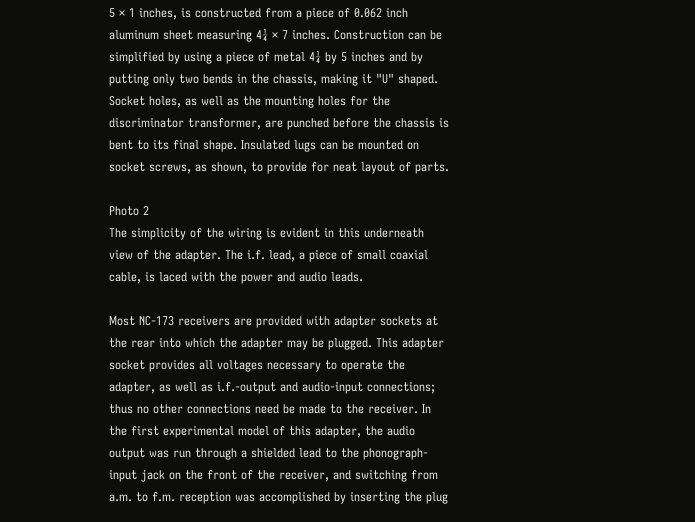5 × 1 inches, is constructed from a piece of 0.062 inch aluminum sheet measuring 4¼ × 7 inches. Construction can be simplified by using a piece of metal 4¼ by 5 inches and by putting only two bends in the chassis, making it "U" shaped. Socket holes, as well as the mounting holes for the discriminator transformer, are punched before the chassis is bent to its final shape. Insulated lugs can be mounted on socket screws, as shown, to provide for neat layout of parts.

Photo 2
The simplicity of the wiring is evident in this underneath view of the adapter. The i.f. lead, a piece of small coaxial cable, is laced with the power and audio leads.

Most NC-173 receivers are provided with adapter sockets at the rear into which the adapter may be plugged. This adapter socket provides all voltages necessary to operate the adapter, as well as i.f.-output and audio-input connections; thus no other connections need be made to the receiver. In the first experimental model of this adapter, the audio output was run through a shielded lead to the phonograph-input jack on the front of the receiver, and switching from a.m. to f.m. reception was accomplished by inserting the plug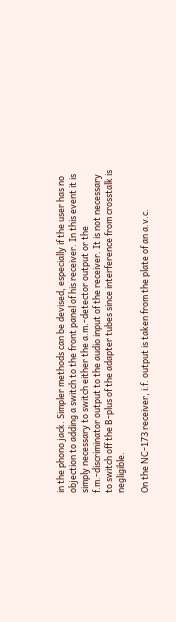in the phono jack. Simpler methods can be devised, especially if the user has no objection to adding a switch to the front panel of his receiver. In this event it is simply necessary to switch either the a.m.-detector output or the f.m.-discriminator output to the audio input of the receiver. It is not necessary to switch off the B-plus of the adapter tubes since interference from crosstalk is negligible.

On the NC-173 receiver, i.f. output is taken from the plate of an a.v.c.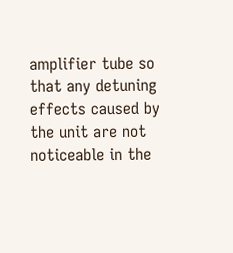amplifier tube so that any detuning effects caused by the unit are not noticeable in the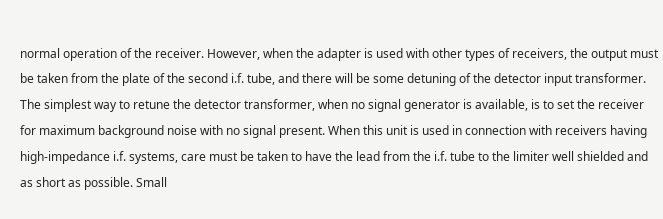normal operation of the receiver. However, when the adapter is used with other types of receivers, the output must be taken from the plate of the second i.f. tube, and there will be some detuning of the detector input transformer. The simplest way to retune the detector transformer, when no signal generator is available, is to set the receiver for maximum background noise with no signal present. When this unit is used in connection with receivers having high-impedance i.f. systems, care must be taken to have the lead from the i.f. tube to the limiter well shielded and as short as possible. Small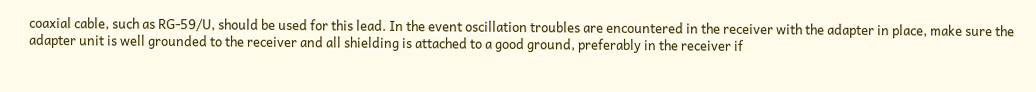coaxial cable, such as RG-59/U, should be used for this lead. In the event oscillation troubles are encountered in the receiver with the adapter in place, make sure the adapter unit is well grounded to the receiver and all shielding is attached to a good ground, preferably in the receiver if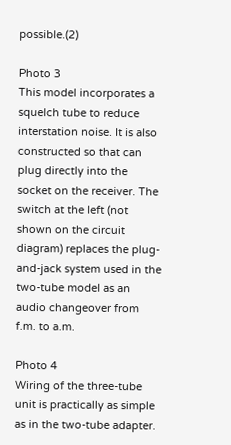possible.(2)

Photo 3
This model incorporates a squelch tube to reduce interstation noise. It is also constructed so that can plug directly into the socket on the receiver. The switch at the left (not shown on the circuit diagram) replaces the plug-and-jack system used in the two-tube model as an audio changeover from f.m. to a.m.

Photo 4
Wiring of the three-tube unit is practically as simple as in the two-tube adapter.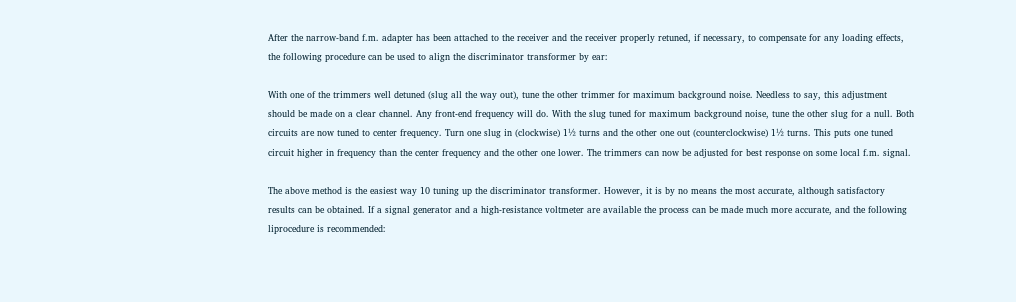After the narrow-band f.m. adapter has been attached to the receiver and the receiver properly retuned, if necessary, to compensate for any loading effects, the following procedure can be used to align the discriminator transformer by ear:

With one of the trimmers well detuned (slug all the way out), tune the other trimmer for maximum background noise. Needless to say, this adjustment should be made on a clear channel. Any front-end frequency will do. With the slug tuned for maximum background noise, tune the other slug for a null. Both circuits are now tuned to center frequency. Turn one slug in (clockwise) 1½ turns and the other one out (counterclockwise) 1½ turns. This puts one tuned circuit higher in frequency than the center frequency and the other one lower. The trimmers can now be adjusted for best response on some local f.m. signal.

The above method is the easiest way 10 tuning up the discriminator transformer. However, it is by no means the most accurate, although satisfactory results can be obtained. If a signal generator and a high-resistance voltmeter are available the process can be made much more accurate, and the following liprocedure is recommended: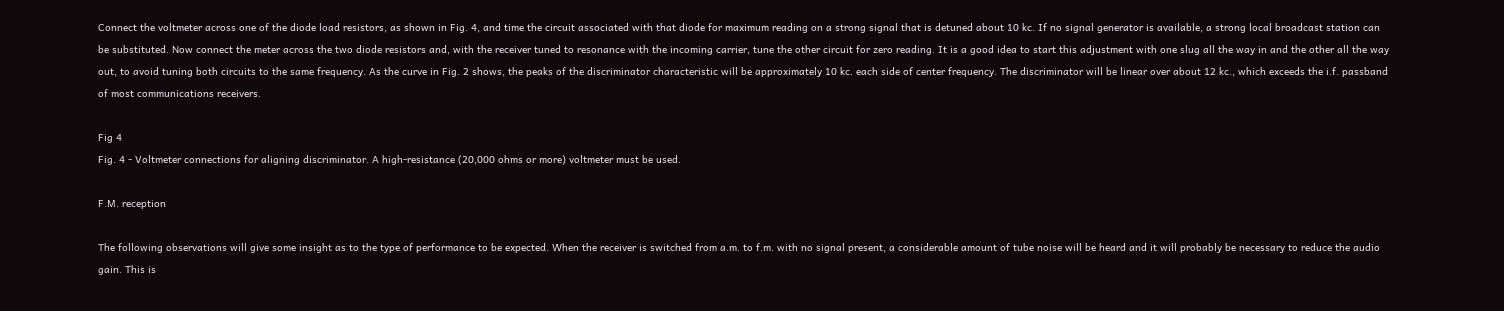Connect the voltmeter across one of the diode load resistors, as shown in Fig. 4, and time the circuit associated with that diode for maximum reading on a strong signal that is detuned about 10 kc. If no signal generator is available, a strong local broadcast station can be substituted. Now connect the meter across the two diode resistors and, with the receiver tuned to resonance with the incoming carrier, tune the other circuit for zero reading. It is a good idea to start this adjustment with one slug all the way in and the other all the way out, to avoid tuning both circuits to the same frequency. As the curve in Fig. 2 shows, the peaks of the discriminator characteristic will be approximately 10 kc. each side of center frequency. The discriminator will be linear over about 12 kc., which exceeds the i.f. passband of most communications receivers.

Fig 4
Fig. 4 - Voltmeter connections for aligning discriminator. A high-resistance (20,000 ohms or more) voltmeter must be used.

F.M. reception

The following observations will give some insight as to the type of performance to be expected. When the receiver is switched from a.m. to f.m. with no signal present, a considerable amount of tube noise will be heard and it will probably be necessary to reduce the audio gain. This is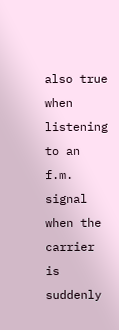also true when listening to an f.m. signal when the carrier is suddenly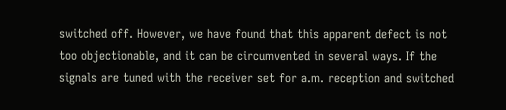switched off. However, we have found that this apparent defect is not too objectionable, and it can be circumvented in several ways. If the signals are tuned with the receiver set for a.m. reception and switched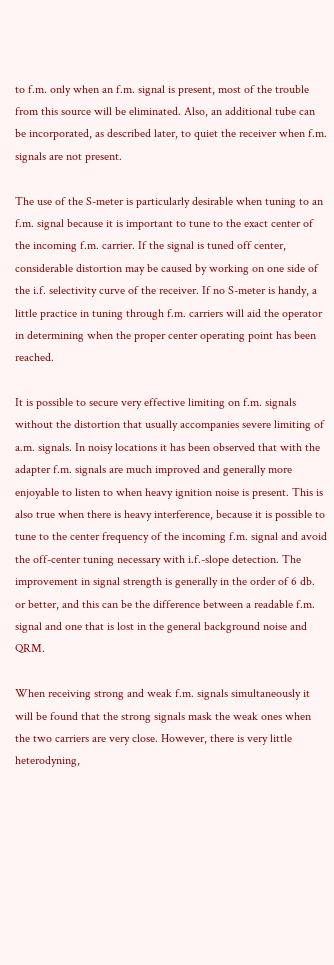to f.m. only when an f.m. signal is present, most of the trouble from this source will be eliminated. Also, an additional tube can be incorporated, as described later, to quiet the receiver when f.m. signals are not present.

The use of the S-meter is particularly desirable when tuning to an f.m. signal because it is important to tune to the exact center of the incoming f.m. carrier. If the signal is tuned off center, considerable distortion may be caused by working on one side of the i.f. selectivity curve of the receiver. If no S-meter is handy, a little practice in tuning through f.m. carriers will aid the operator in determining when the proper center operating point has been reached.

It is possible to secure very effective limiting on f.m. signals without the distortion that usually accompanies severe limiting of a.m. signals. In noisy locations it has been observed that with the adapter f.m. signals are much improved and generally more enjoyable to listen to when heavy ignition noise is present. This is also true when there is heavy interference, because it is possible to tune to the center frequency of the incoming f.m. signal and avoid the off-center tuning necessary with i.f.-slope detection. The improvement in signal strength is generally in the order of 6 db. or better, and this can be the difference between a readable f.m. signal and one that is lost in the general background noise and QRM.

When receiving strong and weak f.m. signals simultaneously it will be found that the strong signals mask the weak ones when the two carriers are very close. However, there is very little heterodyning,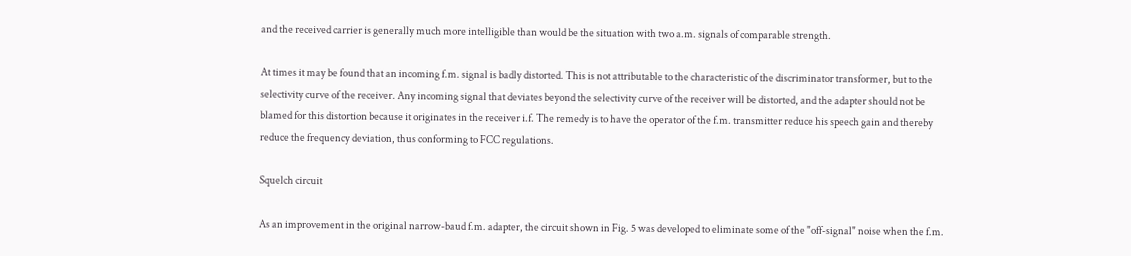and the received carrier is generally much more intelligible than would be the situation with two a.m. signals of comparable strength.

At times it may be found that an incoming f.m. signal is badly distorted. This is not attributable to the characteristic of the discriminator transformer, but to the selectivity curve of the receiver. Any incoming signal that deviates beyond the selectivity curve of the receiver will be distorted, and the adapter should not be blamed for this distortion because it originates in the receiver i.f. The remedy is to have the operator of the f.m. transmitter reduce his speech gain and thereby reduce the frequency deviation, thus conforming to FCC regulations.

Squelch circuit

As an improvement in the original narrow-baud f.m. adapter, the circuit shown in Fig. 5 was developed to eliminate some of the "off-signal" noise when the f.m.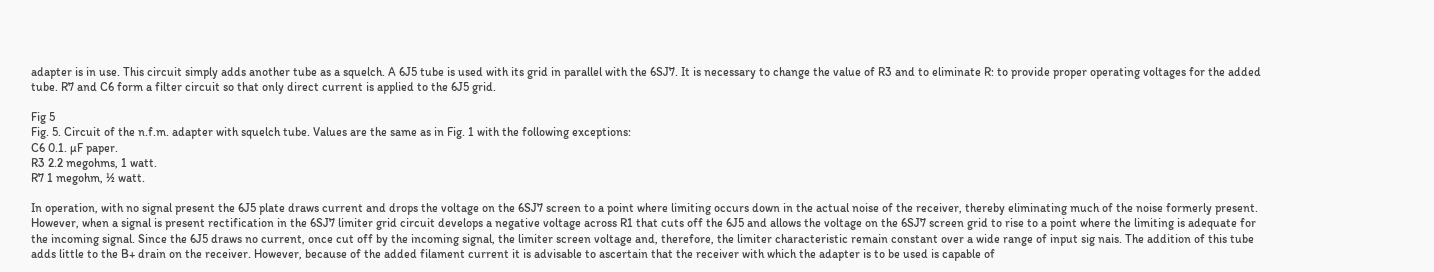adapter is in use. This circuit simply adds another tube as a squelch. A 6J5 tube is used with its grid in parallel with the 6SJ7. It is necessary to change the value of R3 and to eliminate R: to provide proper operating voltages for the added tube. R7 and C6 form a filter circuit so that only direct current is applied to the 6J5 grid.

Fig 5
Fig. 5. Circuit of the n.f.m. adapter with squelch tube. Values are the same as in Fig. 1 with the following exceptions:
C6 0.1. µF paper.
R3 2.2 megohms, 1 watt.
R7 1 megohm, ½ watt.

In operation, with no signal present the 6J5 plate draws current and drops the voltage on the 6SJ7 screen to a point where limiting occurs down in the actual noise of the receiver, thereby eliminating much of the noise formerly present. However, when a signal is present rectification in the 6SJ7 limiter grid circuit develops a negative voltage across R1 that cuts off the 6J5 and allows the voltage on the 6SJ7 screen grid to rise to a point where the limiting is adequate for the incoming signal. Since the 6J5 draws no current, once cut off by the incoming signal, the limiter screen voltage and, therefore, the limiter characteristic remain constant over a wide range of input sig nais. The addition of this tube adds little to the B+ drain on the receiver. However, because of the added filament current it is advisable to ascertain that the receiver with which the adapter is to be used is capable of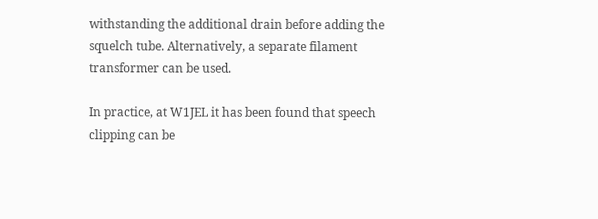withstanding the additional drain before adding the squelch tube. Alternatively, a separate filament transformer can be used.

In practice, at W1JEL it has been found that speech clipping can be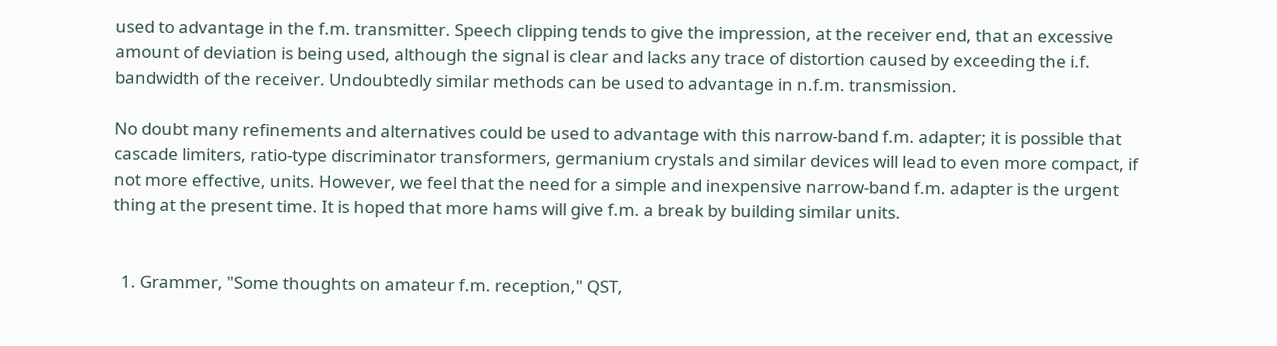used to advantage in the f.m. transmitter. Speech clipping tends to give the impression, at the receiver end, that an excessive amount of deviation is being used, although the signal is clear and lacks any trace of distortion caused by exceeding the i.f. bandwidth of the receiver. Undoubtedly similar methods can be used to advantage in n.f.m. transmission.

No doubt many refinements and alternatives could be used to advantage with this narrow-band f.m. adapter; it is possible that cascade limiters, ratio-type discriminator transformers, germanium crystals and similar devices will lead to even more compact, if not more effective, units. However, we feel that the need for a simple and inexpensive narrow-band f.m. adapter is the urgent thing at the present time. It is hoped that more hams will give f.m. a break by building similar units.


  1. Grammer, "Some thoughts on amateur f.m. reception," QST,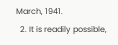March, 1941.
  2. It is readily possible,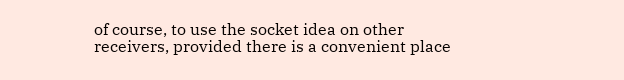of course, to use the socket idea on other receivers, provided there is a convenient place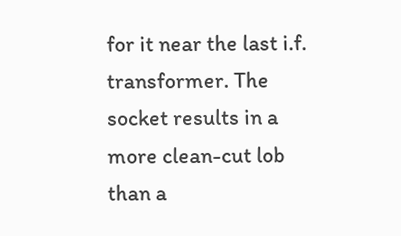for it near the last i.f. transformer. The socket results in a more clean-cut lob than a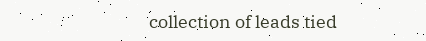collection of leads tied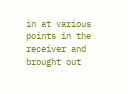in at various points in the receiver and brought out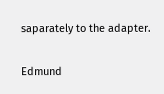saparately to the adapter.

Edmund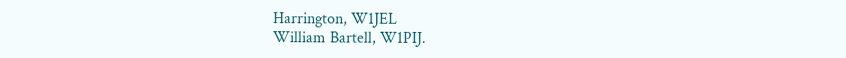Harrington, W1JEL
William Bartell, W1PIJ.